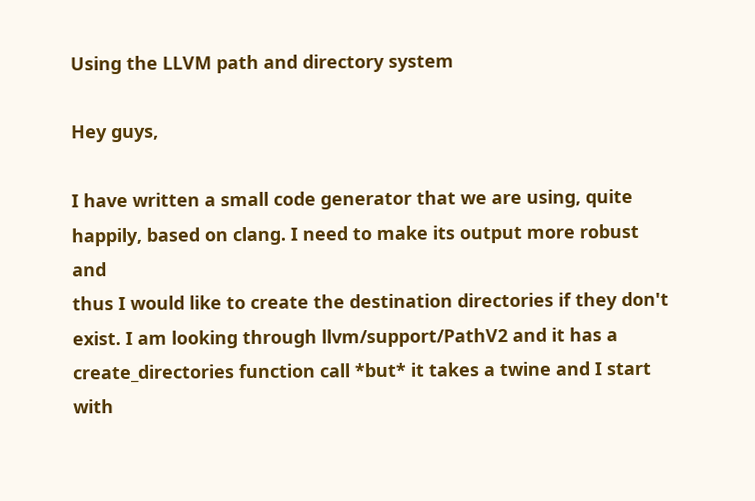Using the LLVM path and directory system

Hey guys,

I have written a small code generator that we are using, quite
happily, based on clang. I need to make its output more robust and
thus I would like to create the destination directories if they don't
exist. I am looking through llvm/support/PathV2 and it has a
create_directories function call *but* it takes a twine and I start
with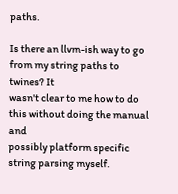paths.

Is there an llvm-ish way to go from my string paths to twines? It
wasn't clear to me how to do this without doing the manual and
possibly platform specific string parsing myself.